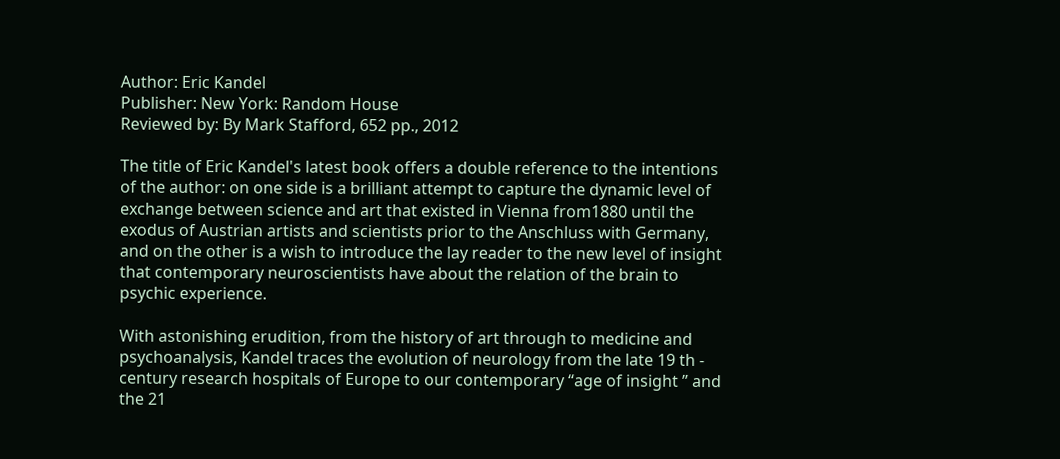Author: Eric Kandel
Publisher: New York: Random House
Reviewed by: By Mark Stafford, 652 pp., 2012

The title of Eric Kandel's latest book offers a double reference to the intentions of the author: on one side is a brilliant attempt to capture the dynamic level of exchange between science and art that existed in Vienna from1880 until the exodus of Austrian artists and scientists prior to the Anschluss with Germany, and on the other is a wish to introduce the lay reader to the new level of insight that contemporary neuroscientists have about the relation of the brain to psychic experience.

With astonishing erudition, from the history of art through to medicine and psychoanalysis, Kandel traces the evolution of neurology from the late 19 th - century research hospitals of Europe to our contemporary “age of insight ” and the 21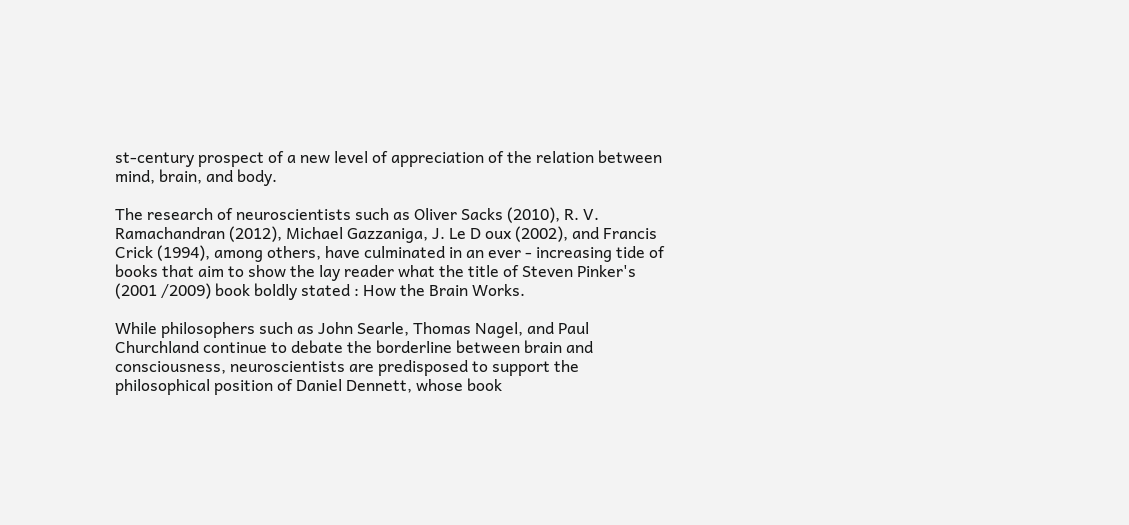st-century prospect of a new level of appreciation of the relation between mind, brain, and body.

The research of neuroscientists such as Oliver Sacks (2010), R. V. Ramachandran (2012), Michael Gazzaniga, J. Le D oux (2002), and Francis Crick (1994), among others, have culminated in an ever - increasing tide of books that aim to show the lay reader what the title of Steven Pinker's (2001 /2009) book boldly stated : How the Brain Works.

While philosophers such as John Searle, Thomas Nagel, and Paul Churchland continue to debate the borderline between brain and consciousness, neuroscientists are predisposed to support the philosophical position of Daniel Dennett, whose book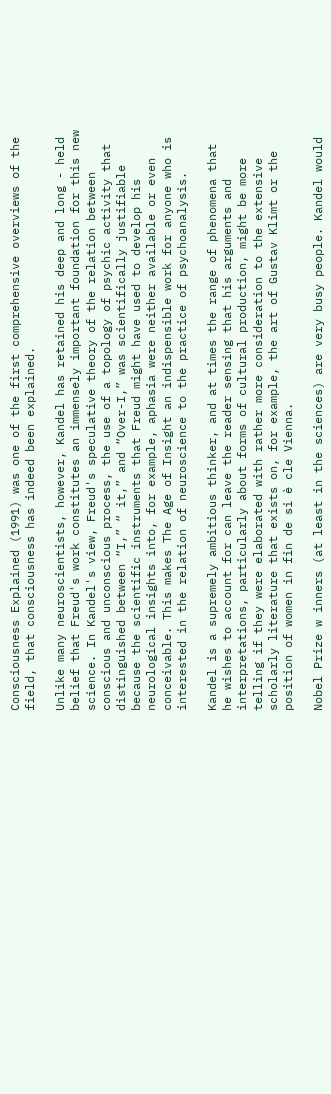Consciousness Explained (1991) was one of the first comprehensive overviews of the field, that consciousness has indeed been explained.

Unlike many neuroscientists, however, Kandel has retained his deep and long - held belief that Freud's work constitutes an immensely important foundation for this new science. In Kandel's view, Freud's speculative theory of the relation between conscious and unconscious process, the use of a topology of psychic activity that distinguished between “I,” “ it,” and “Over-I,” was scientifically justifiable because the scientific instruments that Freud might have used to develop his neurological insights into, for example, aphasia were neither available or even conceivable. This makes The Age of Insight an indispensible work for anyone who is interested in the relation of neuroscience to the practice of psychoanalysis.

Kandel is a supremely ambitious thinker, and at times the range of phenomena that he wishes to account for can leave the reader sensing that his arguments and interpretations, particularly about forms of cultural production, might be more telling if they were elaborated with rather more consideration to the extensive scholarly literature that exists on, for example, the art of Gustav Klimt or the position of women in fin de si è cle Vienna.

Nobel Prize w inners (at least in the sciences) are very busy people. Kandel would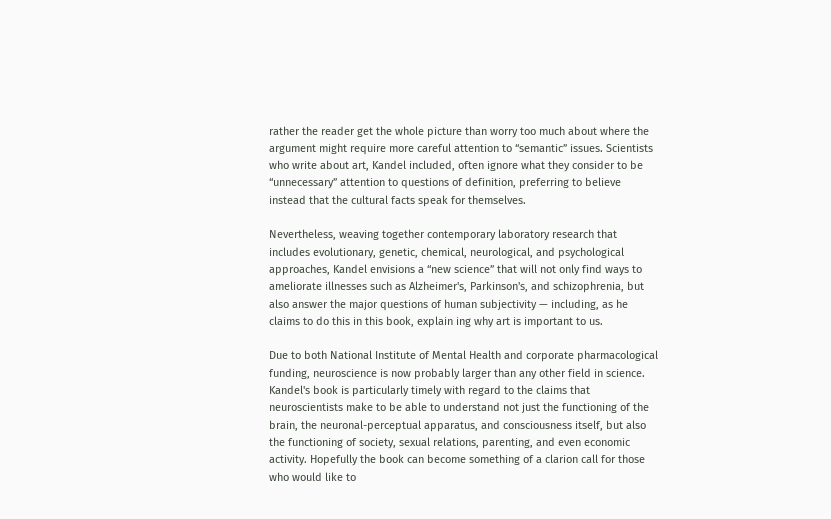rather the reader get the whole picture than worry too much about where the argument might require more careful attention to “semantic” issues. Scientists who write about art, Kandel included, often ignore what they consider to be “unnecessary” attention to questions of definition, preferring to believe instead that the cultural facts speak for themselves.

Nevertheless, weaving together contemporary laboratory research that includes evolutionary, genetic, chemical, neurological, and psychological approaches, Kandel envisions a “new science” that will not only find ways to ameliorate illnesses such as Alzheimer's, Parkinson's, and schizophrenia, but also answer the major questions of human subjectivity — including, as he claims to do this in this book, explain ing why art is important to us.

Due to both National Institute of Mental Health and corporate pharmacological funding, neuroscience is now probably larger than any other field in science. Kandel's book is particularly timely with regard to the claims that neuroscientists make to be able to understand not just the functioning of the brain, the neuronal-perceptual apparatus, and consciousness itself, but also the functioning of society, sexual relations, parenting, and even economic activity. Hopefully the book can become something of a clarion call for those who would like to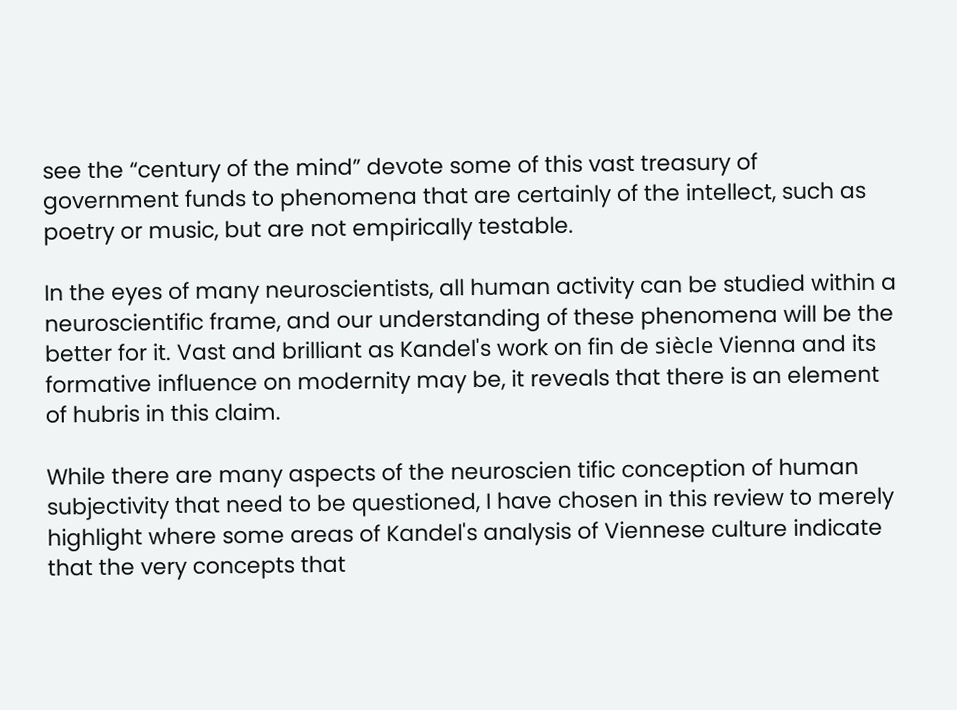see the “century of the mind” devote some of this vast treasury of government funds to phenomena that are certainly of the intellect, such as poetry or music, but are not empirically testable.

In the eyes of many neuroscientists, all human activity can be studied within a neuroscientific frame, and our understanding of these phenomena will be the better for it. Vast and brilliant as Kandel's work on fin de siècle Vienna and its formative influence on modernity may be, it reveals that there is an element of hubris in this claim.

While there are many aspects of the neuroscien tific conception of human subjectivity that need to be questioned, I have chosen in this review to merely highlight where some areas of Kandel's analysis of Viennese culture indicate that the very concepts that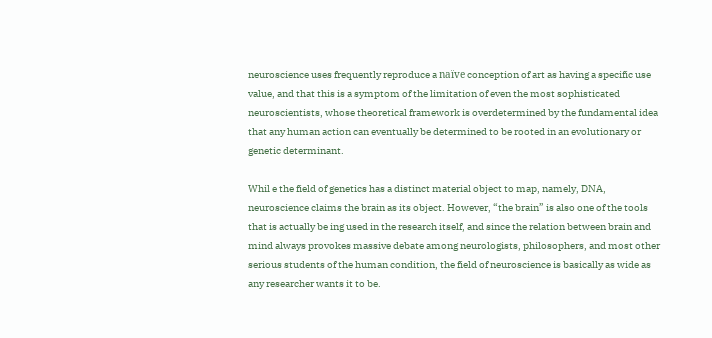neuroscience uses frequently reproduce a naïve conception of art as having a specific use value, and that this is a symptom of the limitation of even the most sophisticated neuroscientists, whose theoretical framework is overdetermined by the fundamental idea that any human action can eventually be determined to be rooted in an evolutionary or genetic determinant.

Whil e the field of genetics has a distinct material object to map, namely, DNA, neuroscience claims the brain as its object. However, “the brain” is also one of the tools that is actually be ing used in the research itself, and since the relation between brain and mind always provokes massive debate among neurologists, philosophers, and most other serious students of the human condition, the field of neuroscience is basically as wide as any researcher wants it to be.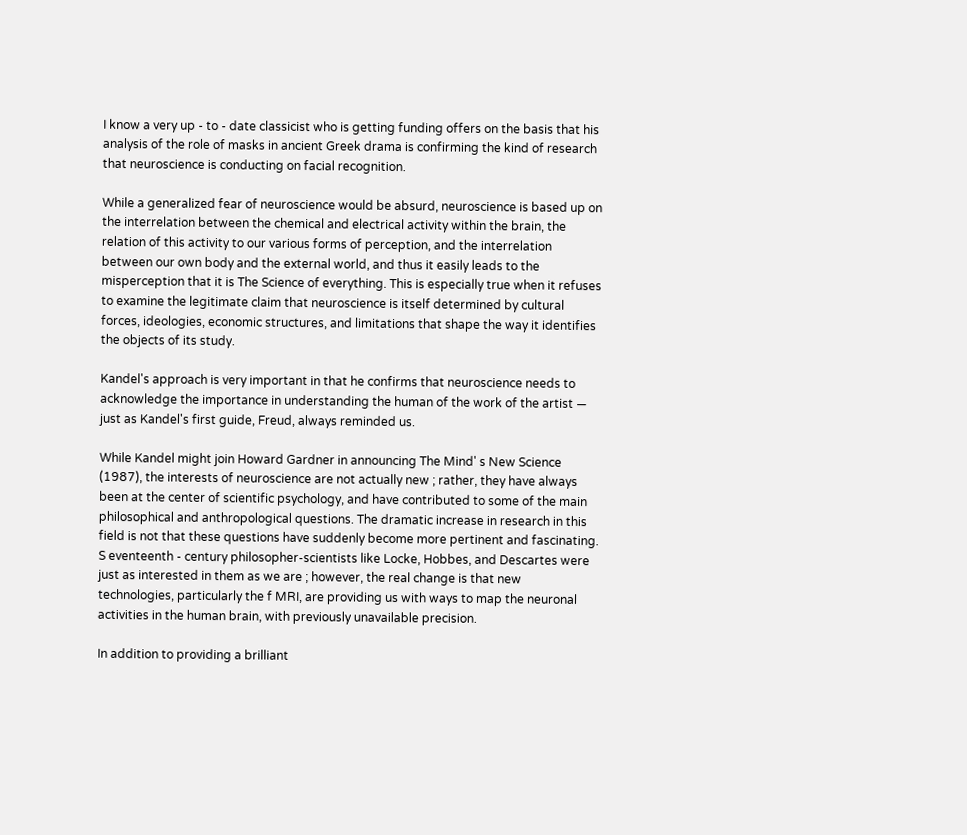I know a very up - to - date classicist who is getting funding offers on the basis that his analysis of the role of masks in ancient Greek drama is confirming the kind of research that neuroscience is conducting on facial recognition.

While a generalized fear of neuroscience would be absurd, neuroscience is based up on the interrelation between the chemical and electrical activity within the brain, the relation of this activity to our various forms of perception, and the interrelation between our own body and the external world, and thus it easily leads to the misperception that it is The Science of everything. This is especially true when it refuses to examine the legitimate claim that neuroscience is itself determined by cultural forces, ideologies, economic structures, and limitations that shape the way it identifies the objects of its study.

Kandel's approach is very important in that he confirms that neuroscience needs to acknowledge the importance in understanding the human of the work of the artist — just as Kandel's first guide, Freud, always reminded us.

While Kandel might join Howard Gardner in announcing The Mind' s New Science (1987), the interests of neuroscience are not actually new ; rather, they have always been at the center of scientific psychology, and have contributed to some of the main philosophical and anthropological questions. The dramatic increase in research in this field is not that these questions have suddenly become more pertinent and fascinating. S eventeenth - century philosopher-scientists like Locke, Hobbes, and Descartes were just as interested in them as we are ; however, the real change is that new technologies, particularly the f MRI, are providing us with ways to map the neuronal activities in the human brain, with previously unavailable precision.

In addition to providing a brilliant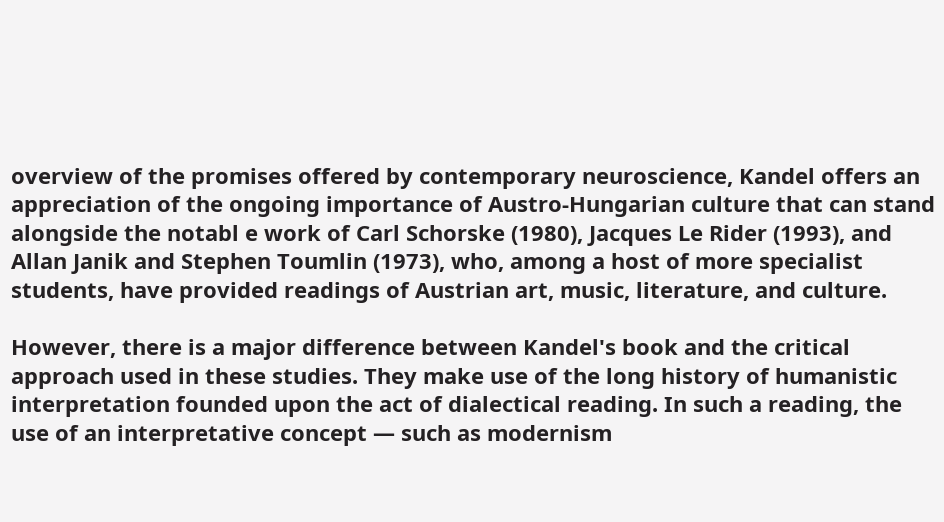overview of the promises offered by contemporary neuroscience, Kandel offers an appreciation of the ongoing importance of Austro-Hungarian culture that can stand alongside the notabl e work of Carl Schorske (1980), Jacques Le Rider (1993), and Allan Janik and Stephen Toumlin (1973), who, among a host of more specialist students, have provided readings of Austrian art, music, literature, and culture.

However, there is a major difference between Kandel's book and the critical approach used in these studies. They make use of the long history of humanistic interpretation founded upon the act of dialectical reading. In such a reading, the use of an interpretative concept — such as modernism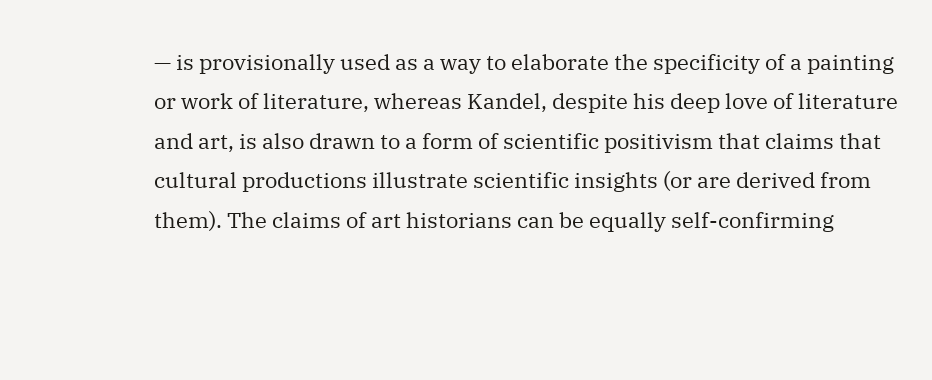— is provisionally used as a way to elaborate the specificity of a painting or work of literature, whereas Kandel, despite his deep love of literature and art, is also drawn to a form of scientific positivism that claims that cultural productions illustrate scientific insights (or are derived from them). The claims of art historians can be equally self-confirming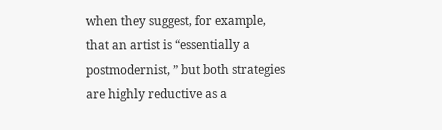when they suggest, for example, that an artist is “essentially a postmodernist, ” but both strategies are highly reductive as a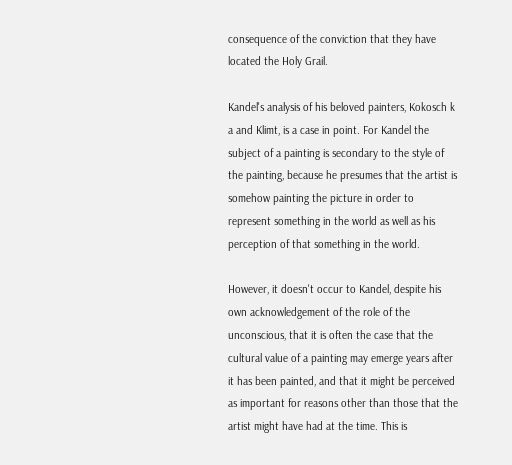consequence of the conviction that they have located the Holy Grail.

Kandel's analysis of his beloved painters, Kokosch k a and Klimt, is a case in point. For Kandel the subject of a painting is secondary to the style of the painting, because he presumes that the artist is somehow painting the picture in order to represent something in the world as well as his perception of that something in the world.

However, it doesn't occur to Kandel, despite his own acknowledgement of the role of the unconscious, that it is often the case that the cultural value of a painting may emerge years after it has been painted, and that it might be perceived as important for reasons other than those that the artist might have had at the time. This is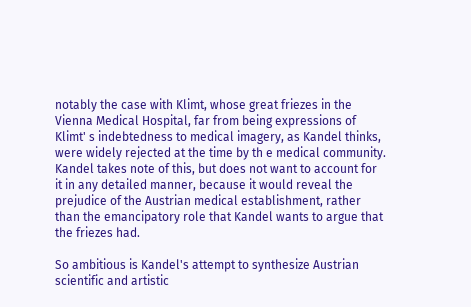notably the case with Klimt, whose great friezes in the Vienna Medical Hospital, far from being expressions of Klimt' s indebtedness to medical imagery, as Kandel thinks, were widely rejected at the time by th e medical community. Kandel takes note of this, but does not want to account for it in any detailed manner, because it would reveal the prejudice of the Austrian medical establishment, rather than the emancipatory role that Kandel wants to argue that the friezes had.

So ambitious is Kandel's attempt to synthesize Austrian scientific and artistic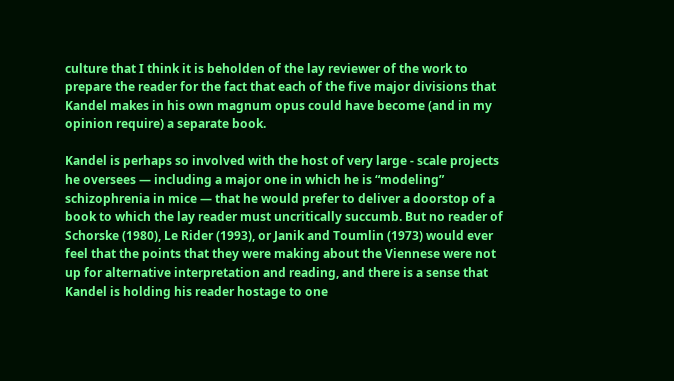culture that I think it is beholden of the lay reviewer of the work to prepare the reader for the fact that each of the five major divisions that Kandel makes in his own magnum opus could have become (and in my opinion require) a separate book.

Kandel is perhaps so involved with the host of very large - scale projects he oversees — including a major one in which he is “modeling” schizophrenia in mice — that he would prefer to deliver a doorstop of a book to which the lay reader must uncritically succumb. But no reader of Schorske (1980), Le Rider (1993), or Janik and Toumlin (1973) would ever feel that the points that they were making about the Viennese were not up for alternative interpretation and reading, and there is a sense that Kandel is holding his reader hostage to one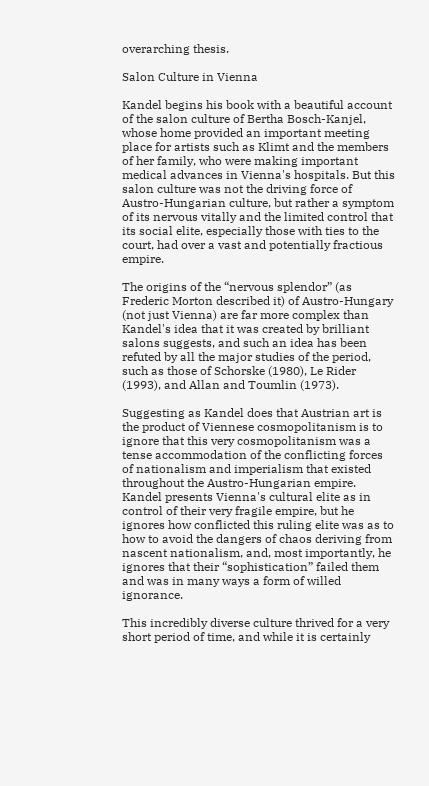overarching thesis.

Salon Culture in Vienna

Kandel begins his book with a beautiful account of the salon culture of Bertha Bosch-Kanjel, whose home provided an important meeting place for artists such as Klimt and the members of her family, who were making important medical advances in Vienna's hospitals. But this salon culture was not the driving force of Austro-Hungarian culture, but rather a symptom of its nervous vitally and the limited control that its social elite, especially those with ties to the court, had over a vast and potentially fractious empire.

The origins of the “nervous splendor” (as Frederic Morton described it) of Austro-Hungary (not just Vienna) are far more complex than Kandel's idea that it was created by brilliant salons suggests, and such an idea has been refuted by all the major studies of the period, such as those of Schorske (1980), Le Rider (1993), and Allan and Toumlin (1973).

Suggesting as Kandel does that Austrian art is the product of Viennese cosmopolitanism is to ignore that this very cosmopolitanism was a tense accommodation of the conflicting forces of nationalism and imperialism that existed throughout the Austro-Hungarian empire. Kandel presents Vienna's cultural elite as in control of their very fragile empire, but he ignores how conflicted this ruling elite was as to how to avoid the dangers of chaos deriving from nascent nationalism, and, most importantly, he ignores that their “sophistication” failed them and was in many ways a form of willed ignorance.

This incredibly diverse culture thrived for a very short period of time, and while it is certainly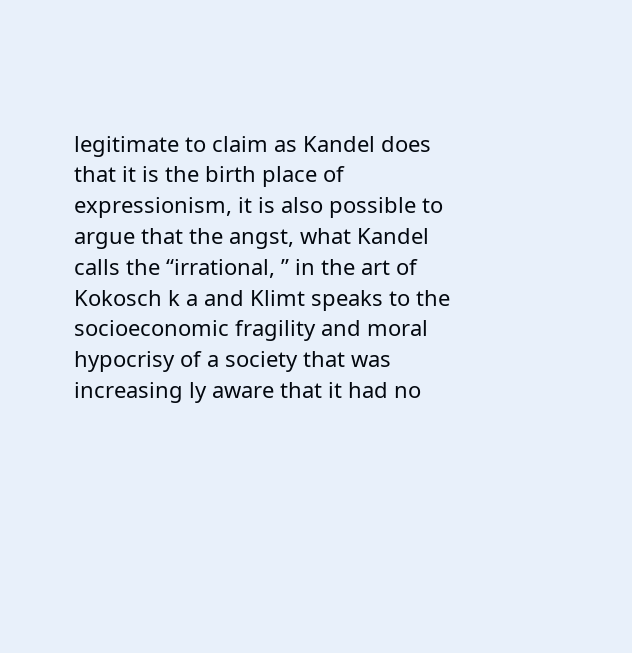legitimate to claim as Kandel does that it is the birth place of expressionism, it is also possible to argue that the angst, what Kandel calls the “irrational, ” in the art of Kokosch k a and Klimt speaks to the socioeconomic fragility and moral hypocrisy of a society that was increasing ly aware that it had no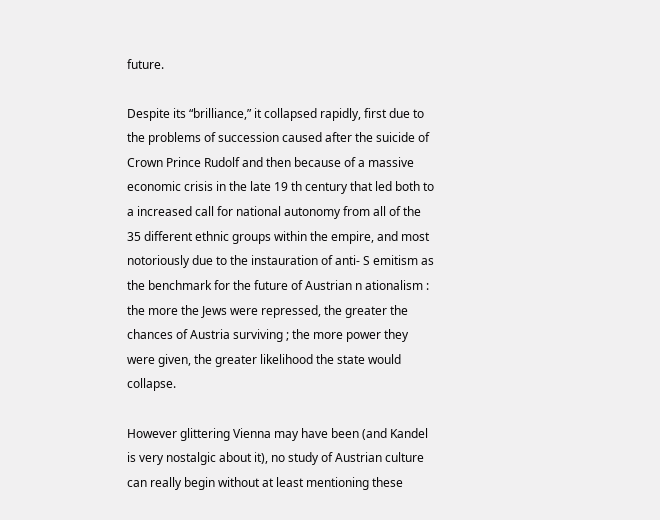future.

Despite its “brilliance,” it collapsed rapidly, first due to the problems of succession caused after the suicide of Crown Prince Rudolf and then because of a massive economic crisis in the late 19 th century that led both to a increased call for national autonomy from all of the 35 different ethnic groups within the empire, and most notoriously due to the instauration of anti- S emitism as the benchmark for the future of Austrian n ationalism : the more the Jews were repressed, the greater the chances of Austria surviving ; the more power they were given, the greater likelihood the state would collapse.

However glittering Vienna may have been (and Kandel is very nostalgic about it), no study of Austrian culture can really begin without at least mentioning these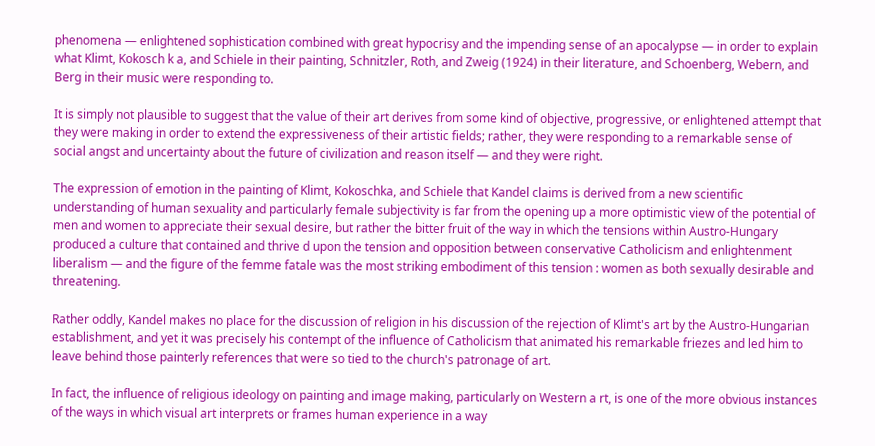phenomena — enlightened sophistication combined with great hypocrisy and the impending sense of an apocalypse — in order to explain what Klimt, Kokosch k a, and Schiele in their painting, Schnitzler, Roth, and Zweig (1924) in their literature, and Schoenberg, Webern, and Berg in their music were responding to.

It is simply not plausible to suggest that the value of their art derives from some kind of objective, progressive, or enlightened attempt that they were making in order to extend the expressiveness of their artistic fields; rather, they were responding to a remarkable sense of social angst and uncertainty about the future of civilization and reason itself — and they were right.

The expression of emotion in the painting of Klimt, Kokoschka, and Schiele that Kandel claims is derived from a new scientific understanding of human sexuality and particularly female subjectivity is far from the opening up a more optimistic view of the potential of men and women to appreciate their sexual desire, but rather the bitter fruit of the way in which the tensions within Austro-Hungary produced a culture that contained and thrive d upon the tension and opposition between conservative Catholicism and enlightenment liberalism — and the figure of the femme fatale was the most striking embodiment of this tension : women as both sexually desirable and threatening.

Rather oddly, Kandel makes no place for the discussion of religion in his discussion of the rejection of Klimt's art by the Austro-Hungarian establishment, and yet it was precisely his contempt of the influence of Catholicism that animated his remarkable friezes and led him to leave behind those painterly references that were so tied to the church's patronage of art.

In fact, the influence of religious ideology on painting and image making, particularly on Western a rt, is one of the more obvious instances of the ways in which visual art interprets or frames human experience in a way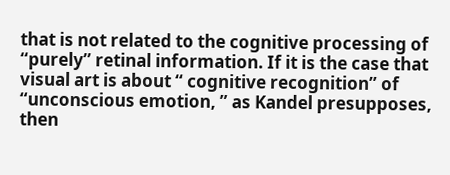that is not related to the cognitive processing of “purely” retinal information. If it is the case that visual art is about “ cognitive recognition” of “unconscious emotion, ” as Kandel presupposes, then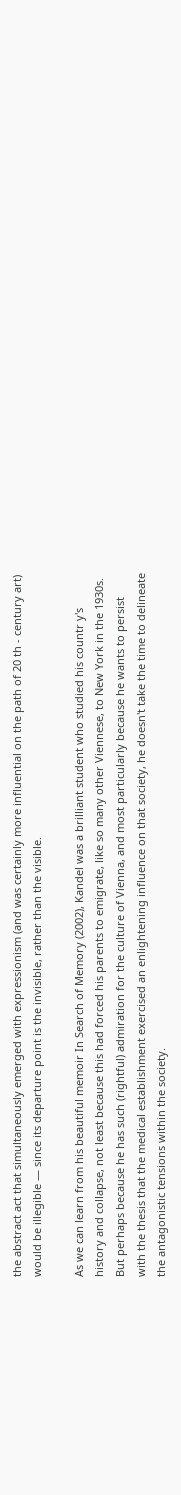the abstract act that simultaneously emerged with expressionism (and was certainly more influential on the path of 20 th - century art) would be illegible — since its departure point is the invisible, rather than the visible.

As we can learn from his beautiful memoir In Search of Memory (2002), Kandel was a brilliant student who studied his countr y's history and collapse, not least because this had forced his parents to emigrate, like so many other Viennese, to New York in the 1930s. But perhaps because he has such (rightful) admiration for the culture of Vienna, and most particularly because he wants to persist with the thesis that the medical establishment exercised an enlightening influence on that society, he doesn't take the time to delineate the antagonistic tensions within the society.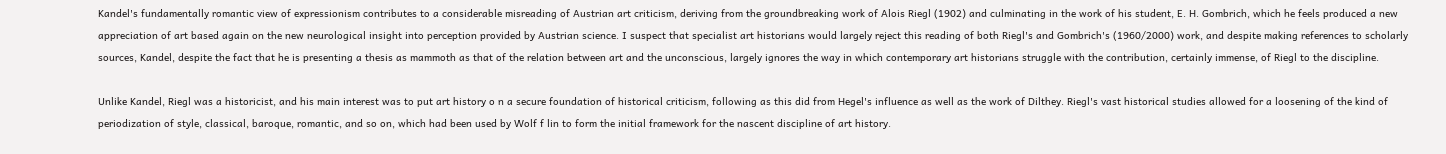Kandel's fundamentally romantic view of expressionism contributes to a considerable misreading of Austrian art criticism, deriving from the groundbreaking work of Alois Riegl (1902) and culminating in the work of his student, E. H. Gombrich, which he feels produced a new appreciation of art based again on the new neurological insight into perception provided by Austrian science. I suspect that specialist art historians would largely reject this reading of both Riegl's and Gombrich's (1960/2000) work, and despite making references to scholarly sources, Kandel, despite the fact that he is presenting a thesis as mammoth as that of the relation between art and the unconscious, largely ignores the way in which contemporary art historians struggle with the contribution, certainly immense, of Riegl to the discipline.

Unlike Kandel, Riegl was a historicist, and his main interest was to put art history o n a secure foundation of historical criticism, following as this did from Hegel's influence as well as the work of Dilthey. Riegl's vast historical studies allowed for a loosening of the kind of periodization of style, classical, baroque, romantic, and so on, which had been used by Wolf f lin to form the initial framework for the nascent discipline of art history.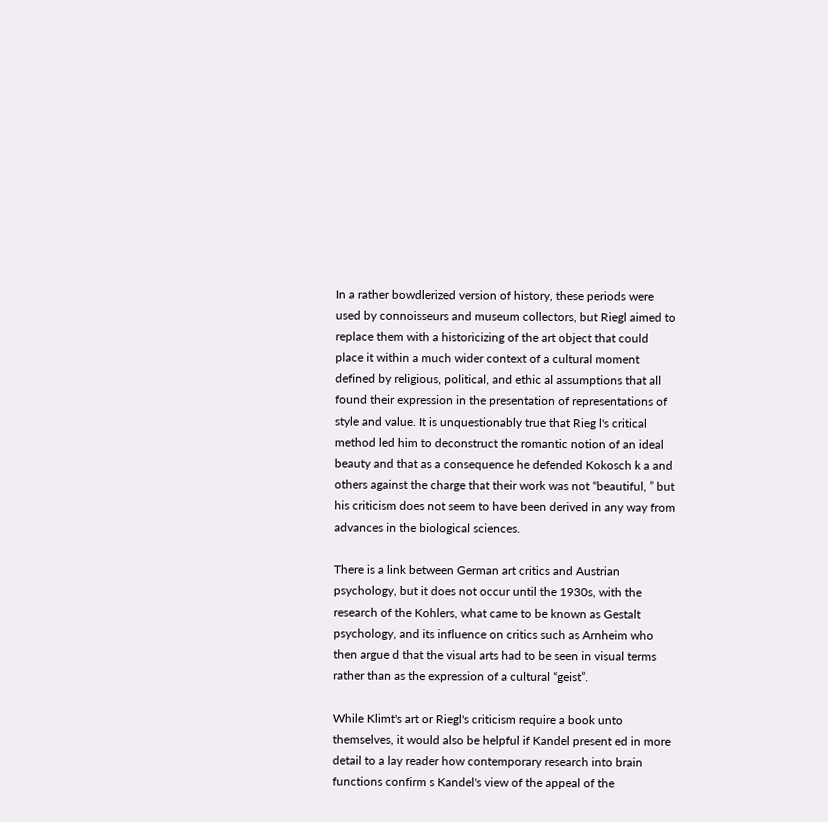In a rather bowdlerized version of history, these periods were used by connoisseurs and museum collectors, but Riegl aimed to replace them with a historicizing of the art object that could place it within a much wider context of a cultural moment defined by religious, political, and ethic al assumptions that all found their expression in the presentation of representations of style and value. It is unquestionably true that Rieg l's critical method led him to deconstruct the romantic notion of an ideal beauty and that as a consequence he defended Kokosch k a and others against the charge that their work was not “beautiful, ” but his criticism does not seem to have been derived in any way from advances in the biological sciences.

There is a link between German art critics and Austrian psychology, but it does not occur until the 1930s, with the research of the Kohlers, what came to be known as Gestalt psychology, and its influence on critics such as Arnheim who then argue d that the visual arts had to be seen in visual terms rather than as the expression of a cultural “geist”.

While Klimt's art or Riegl's criticism require a book unto themselves, it would also be helpful if Kandel present ed in more detail to a lay reader how contemporary research into brain functions confirm s Kandel's view of the appeal of the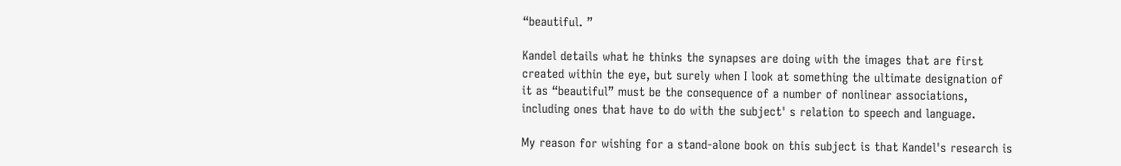“beautiful. ”

Kandel details what he thinks the synapses are doing with the images that are first created within the eye, but surely when I look at something the ultimate designation of it as “beautiful” must be the consequence of a number of nonlinear associations, including ones that have to do with the subject' s relation to speech and language.

My reason for wishing for a stand-alone book on this subject is that Kandel's research is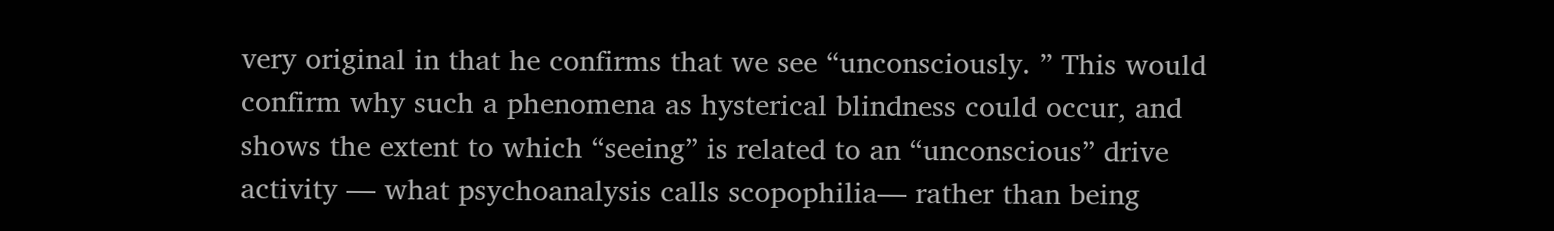very original in that he confirms that we see “unconsciously. ” This would confirm why such a phenomena as hysterical blindness could occur, and shows the extent to which “seeing” is related to an “unconscious” drive activity — what psychoanalysis calls scopophilia— rather than being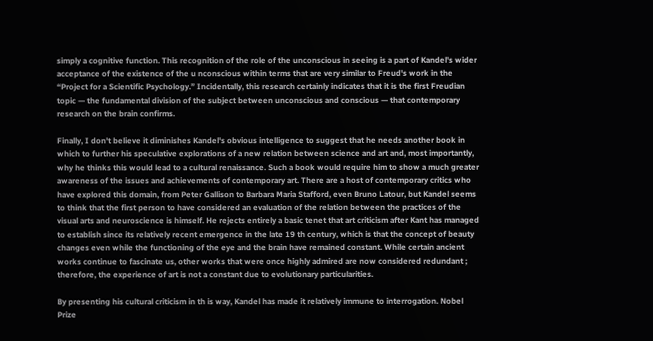simply a cognitive function. This recognition of the role of the unconscious in seeing is a part of Kandel's wider acceptance of the existence of the u nconscious within terms that are very similar to Freud's work in the “Project for a Scientific Psychology.” Incidentally, this research certainly indicates that it is the first Freudian topic — the fundamental division of the subject between unconscious and conscious — that contemporary research on the brain confirms.

Finally, I don't believe it diminishes Kandel's obvious intelligence to suggest that he needs another book in which to further his speculative explorations of a new relation between science and art and, most importantly, why he thinks this would lead to a cultural renaissance. Such a book would require him to show a much greater awareness of the issues and achievements of contemporary art. There are a host of contemporary critics who have explored this domain, from Peter Gallison to Barbara Maria Stafford, even Bruno Latour, but Kandel seems to think that the first person to have considered an evaluation of the relation between the practices of the visual arts and neuroscience is himself. He rejects entirely a basic tenet that art criticism after Kant has managed to establish since its relatively recent emergence in the late 19 th century, which is that the concept of beauty changes even while the functioning of the eye and the brain have remained constant. While certain ancient works continue to fascinate us, other works that were once highly admired are now considered redundant ; therefore, the experience of art is not a constant due to evolutionary particularities.

By presenting his cultural criticism in th is way, Kandel has made it relatively immune to interrogation. Nobel Prize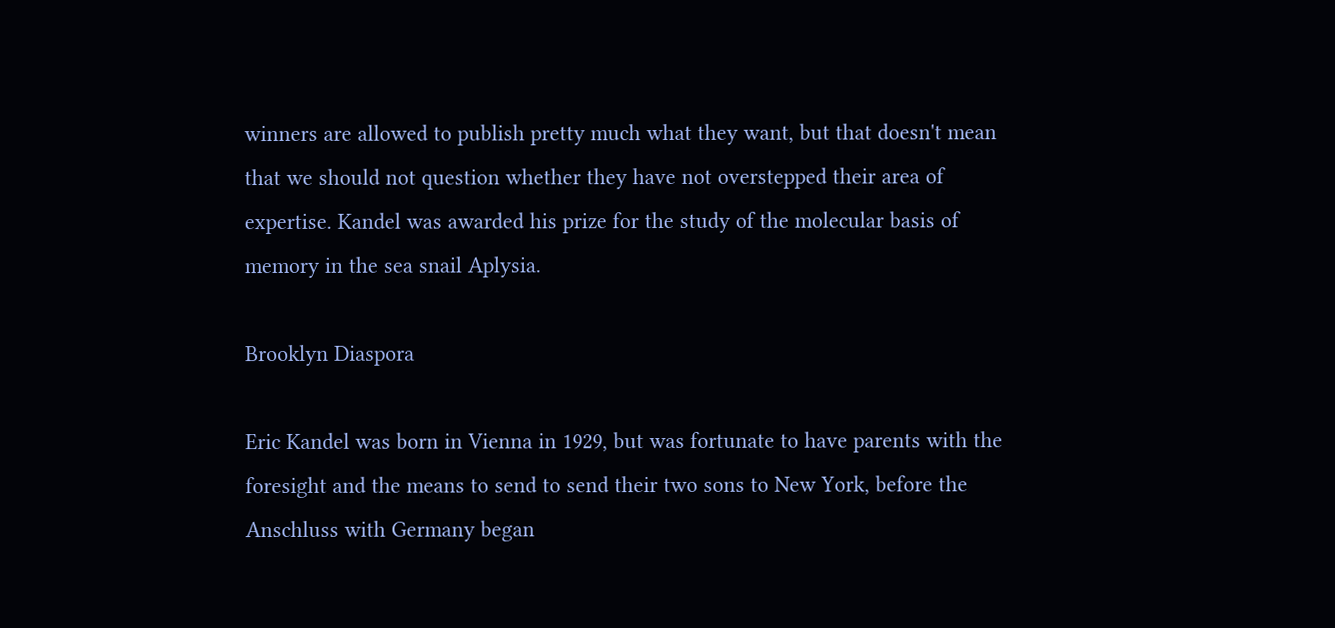winners are allowed to publish pretty much what they want, but that doesn't mean that we should not question whether they have not overstepped their area of expertise. Kandel was awarded his prize for the study of the molecular basis of memory in the sea snail Aplysia.

Brooklyn Diaspora

Eric Kandel was born in Vienna in 1929, but was fortunate to have parents with the foresight and the means to send to send their two sons to New York, before the Anschluss with Germany began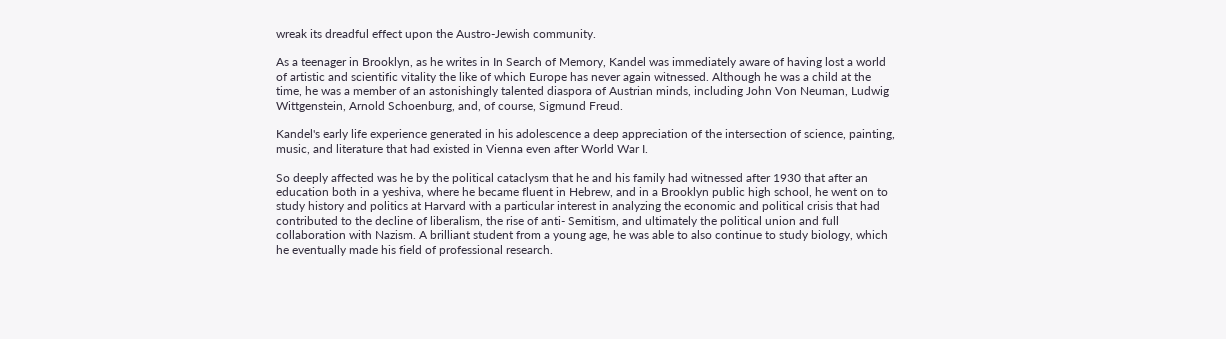wreak its dreadful effect upon the Austro-Jewish community.

As a teenager in Brooklyn, as he writes in In Search of Memory, Kandel was immediately aware of having lost a world of artistic and scientific vitality the like of which Europe has never again witnessed. Although he was a child at the time, he was a member of an astonishingly talented diaspora of Austrian minds, including John Von Neuman, Ludwig Wittgenstein, Arnold Schoenburg, and, of course, Sigmund Freud.

Kandel's early life experience generated in his adolescence a deep appreciation of the intersection of science, painting, music, and literature that had existed in Vienna even after World War I.

So deeply affected was he by the political cataclysm that he and his family had witnessed after 1930 that after an education both in a yeshiva, where he became fluent in Hebrew, and in a Brooklyn public high school, he went on to study history and politics at Harvard with a particular interest in analyzing the economic and political crisis that had contributed to the decline of liberalism, the rise of anti- Semitism, and ultimately the political union and full collaboration with Nazism. A brilliant student from a young age, he was able to also continue to study biology, which he eventually made his field of professional research.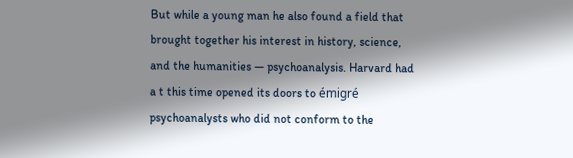But while a young man he also found a field that brought together his interest in history, science, and the humanities — psychoanalysis. Harvard had a t this time opened its doors to émigré psychoanalysts who did not conform to the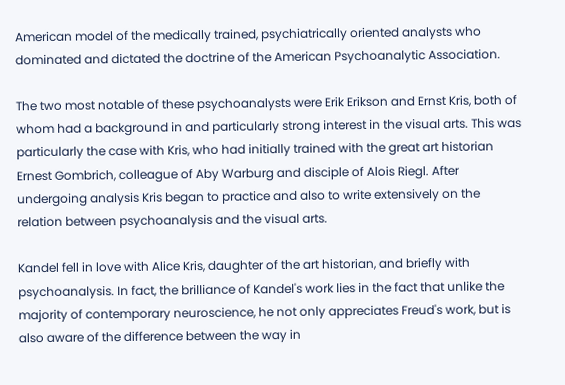American model of the medically trained, psychiatrically oriented analysts who dominated and dictated the doctrine of the American Psychoanalytic Association.

The two most notable of these psychoanalysts were Erik Erikson and Ernst Kris, both of whom had a background in and particularly strong interest in the visual arts. This was particularly the case with Kris, who had initially trained with the great art historian Ernest Gombrich, colleague of Aby Warburg and disciple of Alois Riegl. After undergoing analysis Kris began to practice and also to write extensively on the relation between psychoanalysis and the visual arts.

Kandel fell in love with Alice Kris, daughter of the art historian, and briefly with psychoanalysis. In fact, the brilliance of Kandel's work lies in the fact that unlike the majority of contemporary neuroscience, he not only appreciates Freud's work, but is also aware of the difference between the way in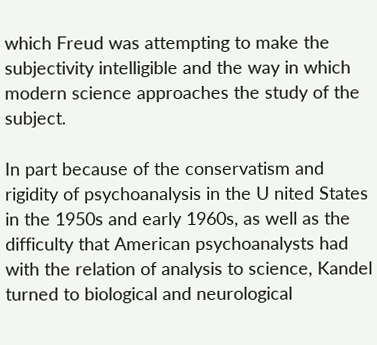which Freud was attempting to make the subjectivity intelligible and the way in which modern science approaches the study of the subject.

In part because of the conservatism and rigidity of psychoanalysis in the U nited States in the 1950s and early 1960s, as well as the difficulty that American psychoanalysts had with the relation of analysis to science, Kandel turned to biological and neurological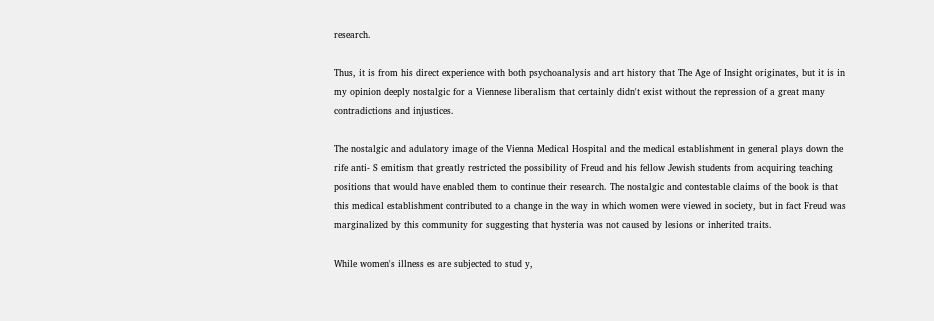research.

Thus, it is from his direct experience with both psychoanalysis and art history that The Age of Insight originates, but it is in my opinion deeply nostalgic for a Viennese liberalism that certainly didn't exist without the repression of a great many contradictions and injustices.

The nostalgic and adulatory image of the Vienna Medical Hospital and the medical establishment in general plays down the rife anti- S emitism that greatly restricted the possibility of Freud and his fellow Jewish students from acquiring teaching positions that would have enabled them to continue their research. The nostalgic and contestable claims of the book is that this medical establishment contributed to a change in the way in which women were viewed in society, but in fact Freud was marginalized by this community for suggesting that hysteria was not caused by lesions or inherited traits.

While women's illness es are subjected to stud y,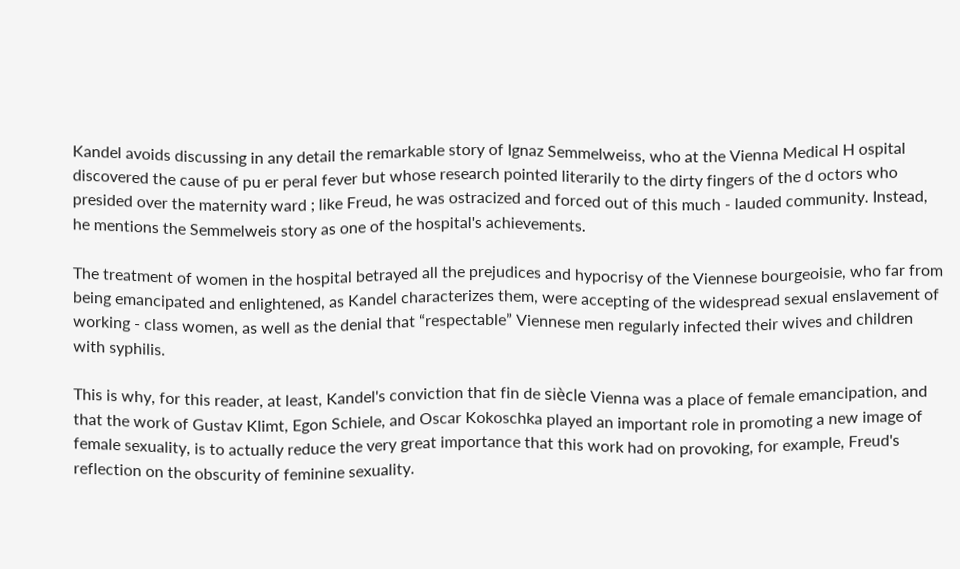Kandel avoids discussing in any detail the remarkable story of Ignaz Semmelweiss, who at the Vienna Medical H ospital discovered the cause of pu er peral fever but whose research pointed literarily to the dirty fingers of the d octors who presided over the maternity ward ; like Freud, he was ostracized and forced out of this much - lauded community. Instead, he mentions the Semmelweis story as one of the hospital's achievements.

The treatment of women in the hospital betrayed all the prejudices and hypocrisy of the Viennese bourgeoisie, who far from being emancipated and enlightened, as Kandel characterizes them, were accepting of the widespread sexual enslavement of working - class women, as well as the denial that “respectable” Viennese men regularly infected their wives and children with syphilis.

This is why, for this reader, at least, Kandel's conviction that fin de siècle Vienna was a place of female emancipation, and that the work of Gustav Klimt, Egon Schiele, and Oscar Kokoschka played an important role in promoting a new image of female sexuality, is to actually reduce the very great importance that this work had on provoking, for example, Freud's reflection on the obscurity of feminine sexuality.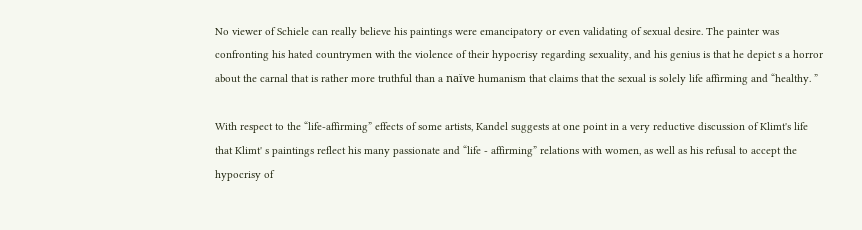No viewer of Schiele can really believe his paintings were emancipatory or even validating of sexual desire. The painter was confronting his hated countrymen with the violence of their hypocrisy regarding sexuality, and his genius is that he depict s a horror about the carnal that is rather more truthful than a naïve humanism that claims that the sexual is solely life affirming and “healthy. ”

With respect to the “life-affirming” effects of some artists, Kandel suggests at one point in a very reductive discussion of Klimt's life that Klimt' s paintings reflect his many passionate and “life - affirming” relations with women, as well as his refusal to accept the hypocrisy of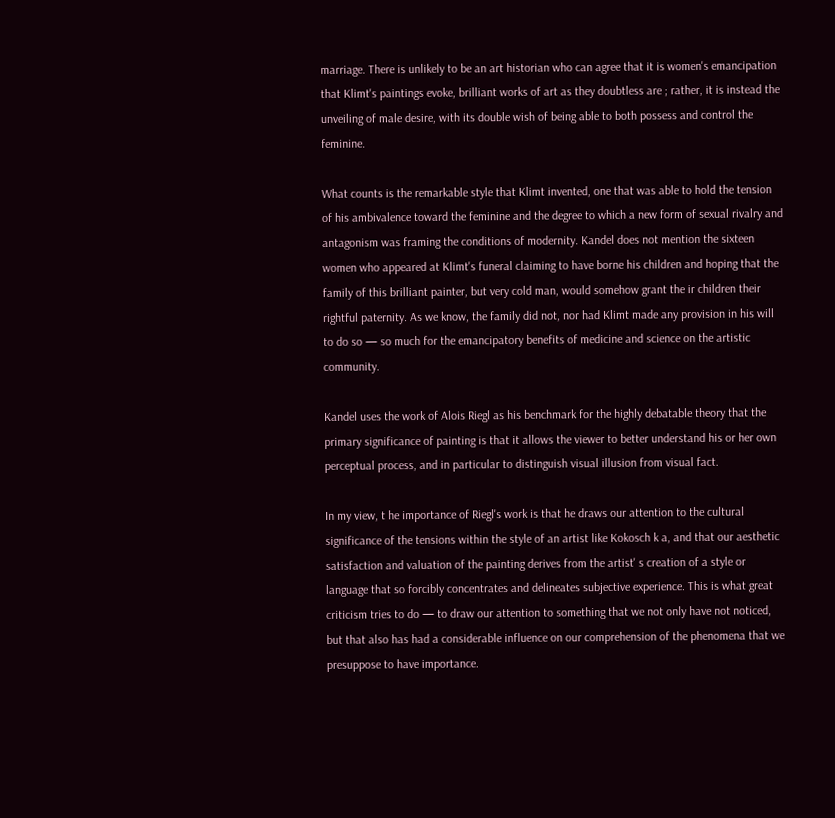marriage. There is unlikely to be an art historian who can agree that it is women's emancipation that Klimt's paintings evoke, brilliant works of art as they doubtless are ; rather, it is instead the unveiling of male desire, with its double wish of being able to both possess and control the feminine.

What counts is the remarkable style that Klimt invented, one that was able to hold the tension of his ambivalence toward the feminine and the degree to which a new form of sexual rivalry and antagonism was framing the conditions of modernity. Kandel does not mention the sixteen women who appeared at Klimt's funeral claiming to have borne his children and hoping that the family of this brilliant painter, but very cold man, would somehow grant the ir children their rightful paternity. As we know, the family did not, nor had Klimt made any provision in his will to do so — so much for the emancipatory benefits of medicine and science on the artistic community.

Kandel uses the work of Alois Riegl as his benchmark for the highly debatable theory that the primary significance of painting is that it allows the viewer to better understand his or her own perceptual process, and in particular to distinguish visual illusion from visual fact.

In my view, t he importance of Riegl's work is that he draws our attention to the cultural significance of the tensions within the style of an artist like Kokosch k a, and that our aesthetic satisfaction and valuation of the painting derives from the artist' s creation of a style or language that so forcibly concentrates and delineates subjective experience. This is what great criticism tries to do — to draw our attention to something that we not only have not noticed, but that also has had a considerable influence on our comprehension of the phenomena that we presuppose to have importance.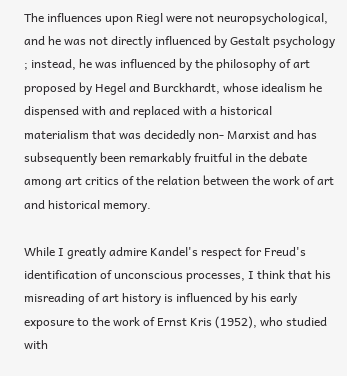The influences upon Riegl were not neuropsychological, and he was not directly influenced by Gestalt psychology ; instead, he was influenced by the philosophy of art proposed by Hegel and Burckhardt, whose idealism he dispensed with and replaced with a historical materialism that was decidedly non- Marxist and has subsequently been remarkably fruitful in the debate among art critics of the relation between the work of art and historical memory.

While I greatly admire Kandel's respect for Freud's identification of unconscious processes, I think that his misreading of art history is influenced by his early exposure to the work of Ernst Kris (1952), who studied with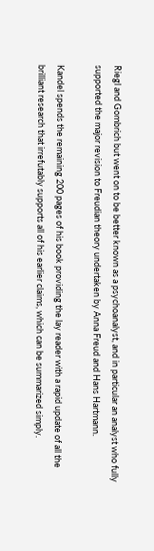Riegl and Gombrich but went on to be better known as a psychoanalyst, and in particular an analyst who fully supported the major revision to Freudian theory undertaken by Anna Freud and Hans Hartmann.

Kandel spends the remaining 200 pages of his book providing the lay reader with a rapid update of all the brilliant research that irrefutably supports all of his earlier claims, which can be summarized simply.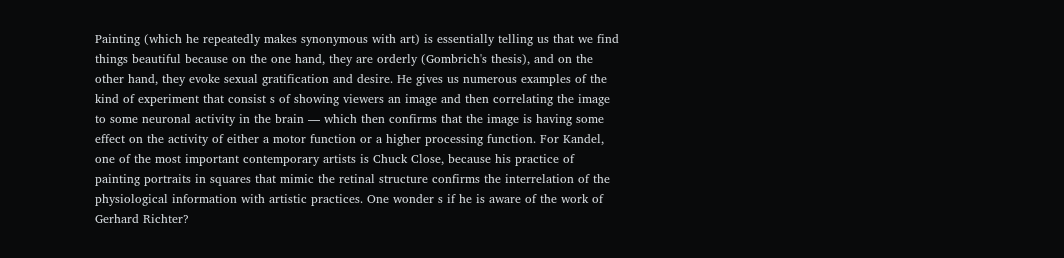Painting (which he repeatedly makes synonymous with art) is essentially telling us that we find things beautiful because on the one hand, they are orderly (Gombrich's thesis), and on the other hand, they evoke sexual gratification and desire. He gives us numerous examples of the kind of experiment that consist s of showing viewers an image and then correlating the image to some neuronal activity in the brain — which then confirms that the image is having some effect on the activity of either a motor function or a higher processing function. For Kandel, one of the most important contemporary artists is Chuck Close, because his practice of painting portraits in squares that mimic the retinal structure confirms the interrelation of the physiological information with artistic practices. One wonder s if he is aware of the work of Gerhard Richter?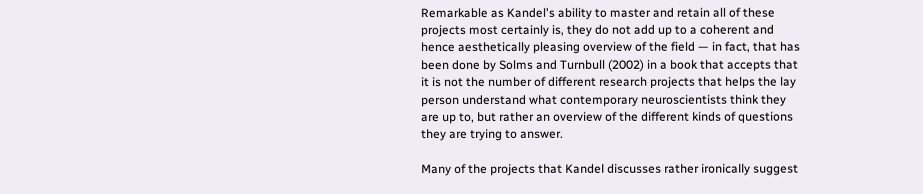Remarkable as Kandel's ability to master and retain all of these projects most certainly is, they do not add up to a coherent and hence aesthetically pleasing overview of the field — in fact, that has been done by Solms and Turnbull (2002) in a book that accepts that it is not the number of different research projects that helps the lay person understand what contemporary neuroscientists think they are up to, but rather an overview of the different kinds of questions they are trying to answer.

Many of the projects that Kandel discusses rather ironically suggest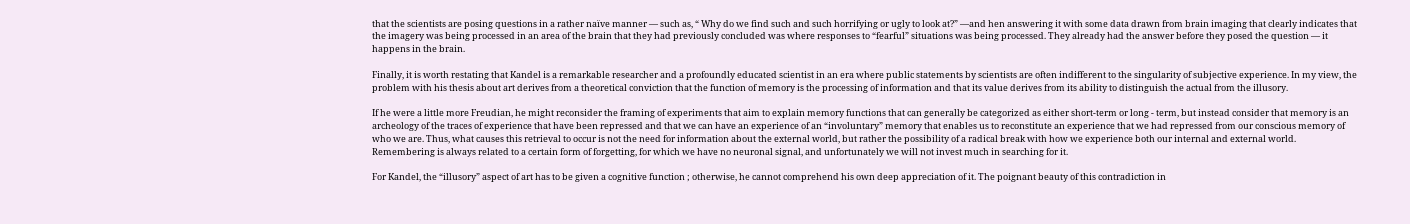that the scientists are posing questions in a rather naïve manner — such as, “ Why do we find such and such horrifying or ugly to look at?” —and hen answering it with some data drawn from brain imaging that clearly indicates that the imagery was being processed in an area of the brain that they had previously concluded was where responses to “fearful” situations was being processed. They already had the answer before they posed the question — it happens in the brain.

Finally, it is worth restating that Kandel is a remarkable researcher and a profoundly educated scientist in an era where public statements by scientists are often indifferent to the singularity of subjective experience. In my view, the problem with his thesis about art derives from a theoretical conviction that the function of memory is the processing of information and that its value derives from its ability to distinguish the actual from the illusory.

If he were a little more Freudian, he might reconsider the framing of experiments that aim to explain memory functions that can generally be categorized as either short-term or long - term, but instead consider that memory is an archeology of the traces of experience that have been repressed and that we can have an experience of an “involuntary” memory that enables us to reconstitute an experience that we had repressed from our conscious memory of who we are. Thus, what causes this retrieval to occur is not the need for information about the external world, but rather the possibility of a radical break with how we experience both our internal and external world. Remembering is always related to a certain form of forgetting, for which we have no neuronal signal, and unfortunately we will not invest much in searching for it.

For Kandel, the “illusory” aspect of art has to be given a cognitive function ; otherwise, he cannot comprehend his own deep appreciation of it. The poignant beauty of this contradiction in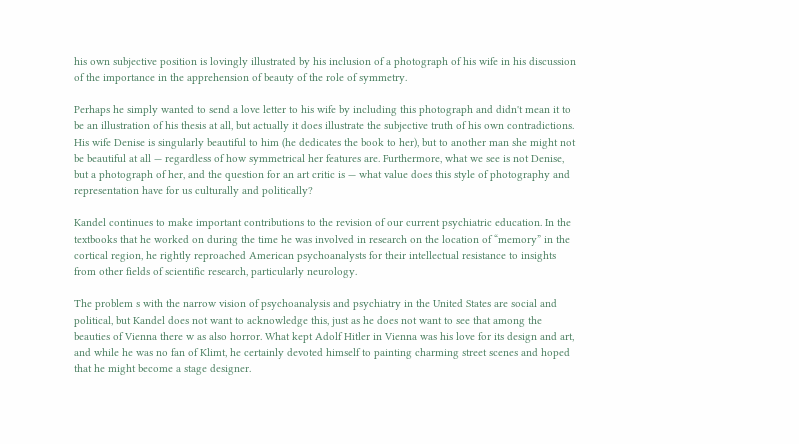his own subjective position is lovingly illustrated by his inclusion of a photograph of his wife in his discussion of the importance in the apprehension of beauty of the role of symmetry.

Perhaps he simply wanted to send a love letter to his wife by including this photograph and didn't mean it to be an illustration of his thesis at all, but actually it does illustrate the subjective truth of his own contradictions. His wife Denise is singularly beautiful to him (he dedicates the book to her), but to another man she might not be beautiful at all — regardless of how symmetrical her features are. Furthermore, what we see is not Denise, but a photograph of her, and the question for an art critic is — what value does this style of photography and representation have for us culturally and politically?

Kandel continues to make important contributions to the revision of our current psychiatric education. In the textbooks that he worked on during the time he was involved in research on the location of “memory” in the cortical region, he rightly reproached American psychoanalysts for their intellectual resistance to insights from other fields of scientific research, particularly neurology.

The problem s with the narrow vision of psychoanalysis and psychiatry in the United States are social and political, but Kandel does not want to acknowledge this, just as he does not want to see that among the beauties of Vienna there w as also horror. What kept Adolf Hitler in Vienna was his love for its design and art, and while he was no fan of Klimt, he certainly devoted himself to painting charming street scenes and hoped that he might become a stage designer.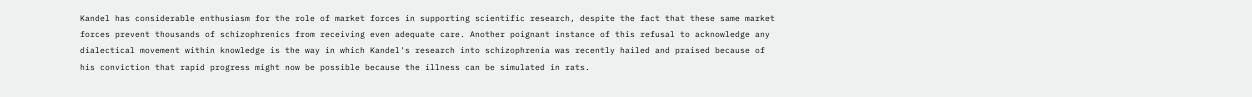Kandel has considerable enthusiasm for the role of market forces in supporting scientific research, despite the fact that these same market forces prevent thousands of schizophrenics from receiving even adequate care. Another poignant instance of this refusal to acknowledge any dialectical movement within knowledge is the way in which Kandel's research into schizophrenia was recently hailed and praised because of his conviction that rapid progress might now be possible because the illness can be simulated in rats.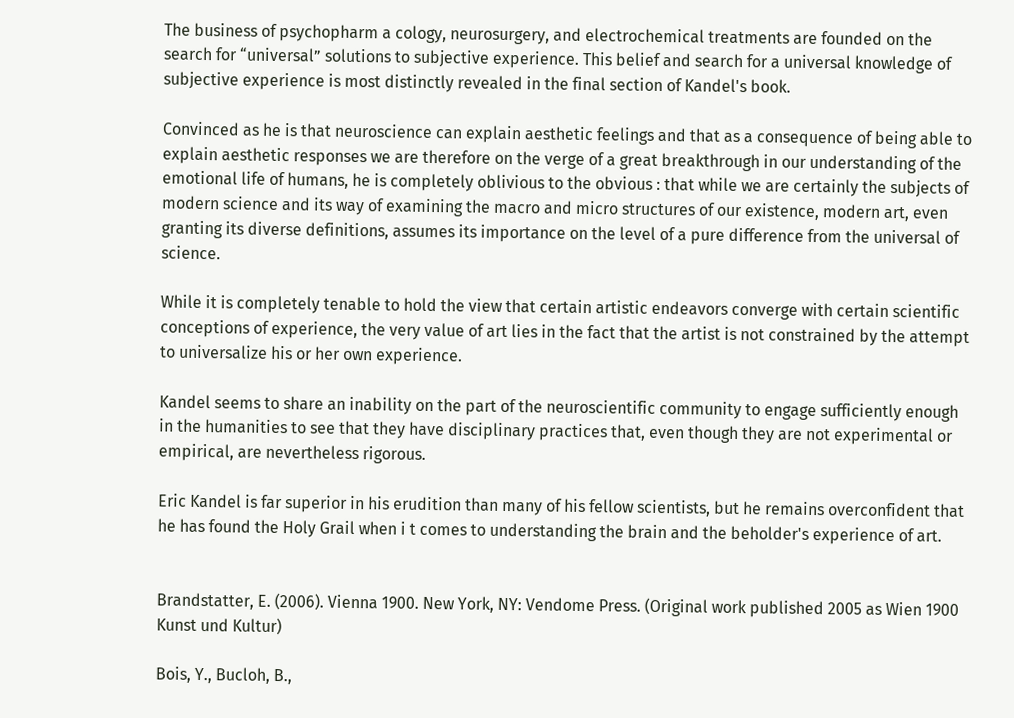The business of psychopharm a cology, neurosurgery, and electrochemical treatments are founded on the search for “universal” solutions to subjective experience. This belief and search for a universal knowledge of subjective experience is most distinctly revealed in the final section of Kandel's book.

Convinced as he is that neuroscience can explain aesthetic feelings and that as a consequence of being able to explain aesthetic responses we are therefore on the verge of a great breakthrough in our understanding of the emotional life of humans, he is completely oblivious to the obvious : that while we are certainly the subjects of modern science and its way of examining the macro and micro structures of our existence, modern art, even granting its diverse definitions, assumes its importance on the level of a pure difference from the universal of science.

While it is completely tenable to hold the view that certain artistic endeavors converge with certain scientific conceptions of experience, the very value of art lies in the fact that the artist is not constrained by the attempt to universalize his or her own experience.

Kandel seems to share an inability on the part of the neuroscientific community to engage sufficiently enough in the humanities to see that they have disciplinary practices that, even though they are not experimental or empirical, are nevertheless rigorous.

Eric Kandel is far superior in his erudition than many of his fellow scientists, but he remains overconfident that he has found the Holy Grail when i t comes to understanding the brain and the beholder's experience of art.


Brandstatter, E. (2006). Vienna 1900. New York, NY: Vendome Press. (Original work published 2005 as Wien 1900 Kunst und Kultur)

Bois, Y., Bucloh, B.,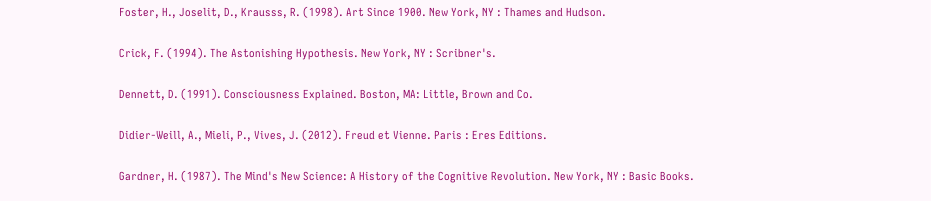Foster, H., Joselit, D., Krausss, R. (1998). Art Since 1900. New York, NY : Thames and Hudson.

Crick, F. (1994). The Astonishing Hypothesis. New York, NY : Scribner's.

Dennett, D. (1991). Consciousness Explained. Boston, MA: Little, Brown and Co.

Didier-Weill, A., Mieli, P., Vives, J. (2012). Freud et Vienne. Paris : Eres Editions.

Gardner, H. (1987). The Mind's New Science: A History of the Cognitive Revolution. New York, NY : Basic Books.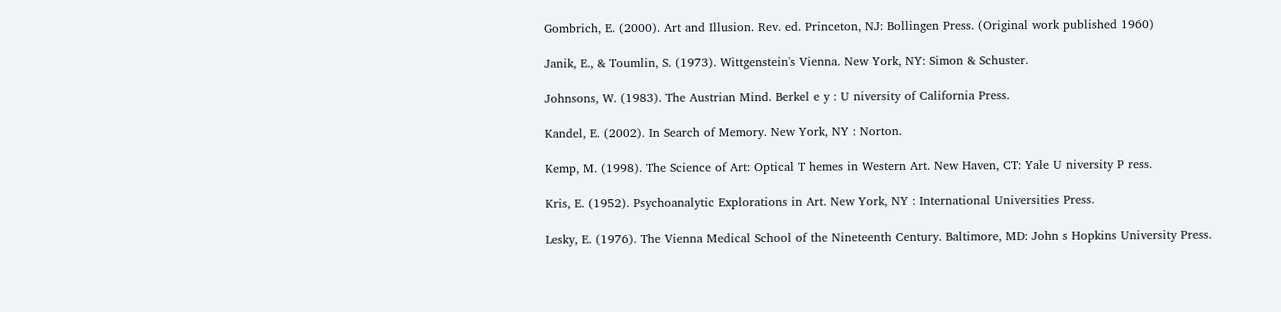Gombrich, E. (2000). Art and Illusion. Rev. ed. Princeton, NJ: Bollingen Press. (Original work published 1960)

Janik, E., & Toumlin, S. (1973). Wittgenstein's Vienna. New York, NY: Simon & Schuster.

Johnsons, W. (1983). The Austrian Mind. Berkel e y : U niversity of California Press.

Kandel, E. (2002). In Search of Memory. New York, NY : Norton.

Kemp, M. (1998). The Science of Art: Optical T hemes in Western Art. New Haven, CT: Yale U niversity P ress.

Kris, E. (1952). Psychoanalytic Explorations in Art. New York, NY : International Universities Press.

Lesky, E. (1976). The Vienna Medical School of the Nineteenth Century. Baltimore, MD: John s Hopkins University Press.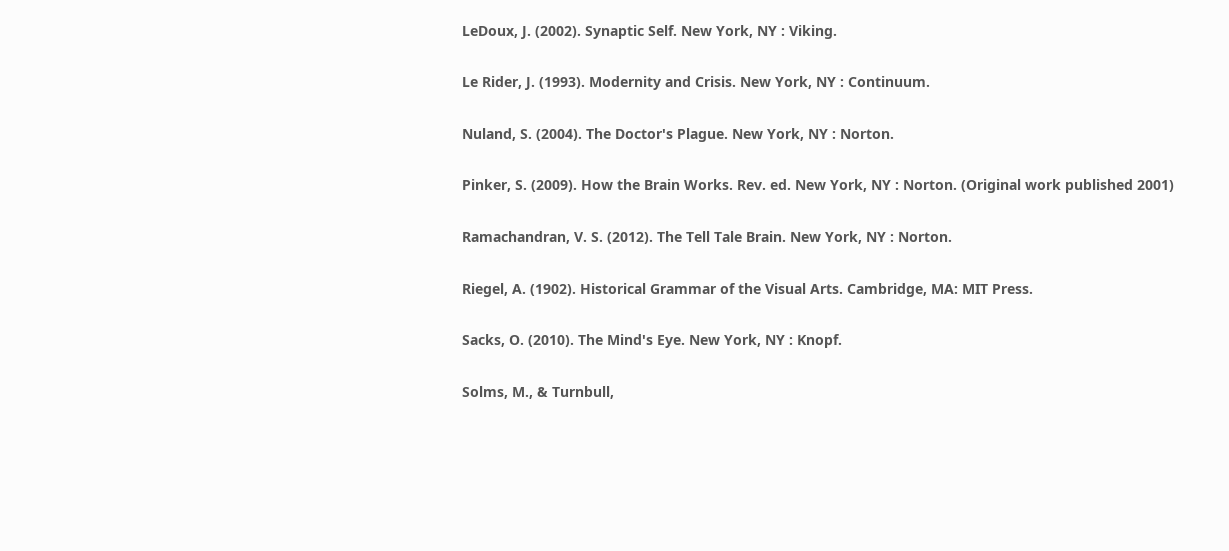LeDoux, J. (2002). Synaptic Self. New York, NY : Viking.

Le Rider, J. (1993). Modernity and Crisis. New York, NY : Continuum.

Nuland, S. (2004). The Doctor's Plague. New York, NY : Norton.

Pinker, S. (2009). How the Brain Works. Rev. ed. New York, NY : Norton. (Original work published 2001)

Ramachandran, V. S. (2012). The Tell Tale Brain. New York, NY : Norton.

Riegel, A. (1902). Historical Grammar of the Visual Arts. Cambridge, MA: MIT Press.

Sacks, O. (2010). The Mind's Eye. New York, NY : Knopf.

Solms, M., & Turnbull,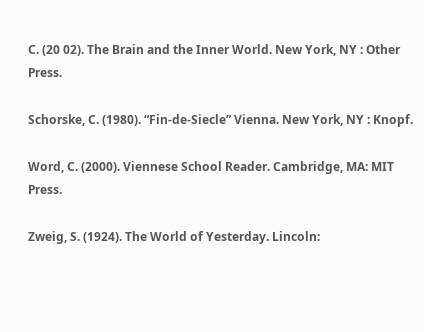C. (20 02). The Brain and the Inner World. New York, NY : Other Press.

Schorske, C. (1980). “Fin-de-Siecle” Vienna. New York, NY : Knopf.

Word, C. (2000). Viennese School Reader. Cambridge, MA: MIT Press.

Zweig, S. (1924). The World of Yesterday. Lincoln: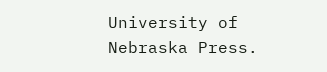University of Nebraska Press.